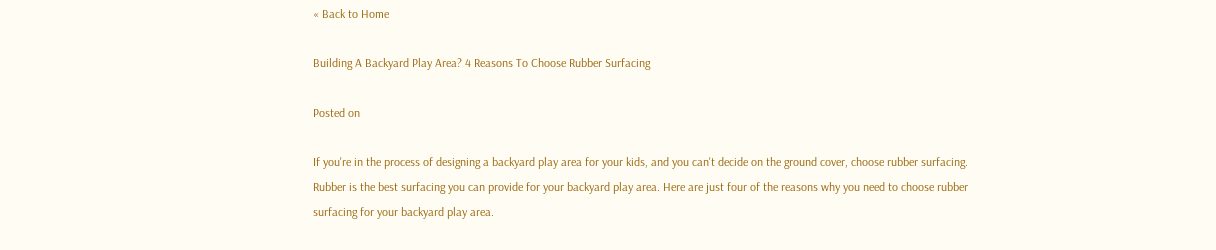« Back to Home

Building A Backyard Play Area? 4 Reasons To Choose Rubber Surfacing

Posted on

If you're in the process of designing a backyard play area for your kids, and you can't decide on the ground cover, choose rubber surfacing. Rubber is the best surfacing you can provide for your backyard play area. Here are just four of the reasons why you need to choose rubber surfacing for your backyard play area.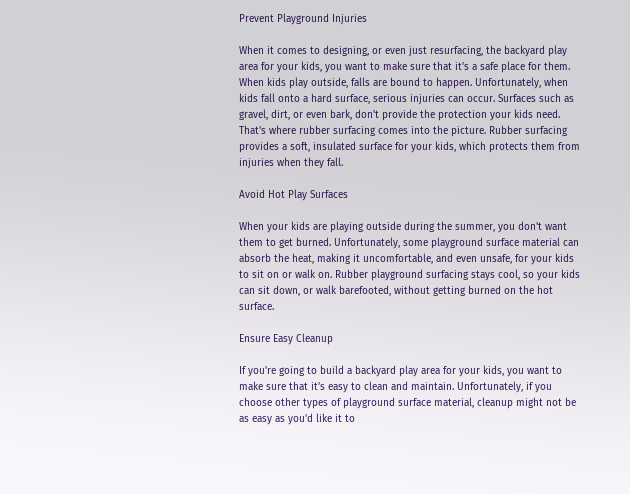Prevent Playground Injuries

When it comes to designing, or even just resurfacing, the backyard play area for your kids, you want to make sure that it's a safe place for them. When kids play outside, falls are bound to happen. Unfortunately, when kids fall onto a hard surface, serious injuries can occur. Surfaces such as gravel, dirt, or even bark, don't provide the protection your kids need. That's where rubber surfacing comes into the picture. Rubber surfacing provides a soft, insulated surface for your kids, which protects them from injuries when they fall.

Avoid Hot Play Surfaces

When your kids are playing outside during the summer, you don't want them to get burned. Unfortunately, some playground surface material can absorb the heat, making it uncomfortable, and even unsafe, for your kids to sit on or walk on. Rubber playground surfacing stays cool, so your kids can sit down, or walk barefooted, without getting burned on the hot surface.

Ensure Easy Cleanup

If you're going to build a backyard play area for your kids, you want to make sure that it's easy to clean and maintain. Unfortunately, if you choose other types of playground surface material, cleanup might not be as easy as you'd like it to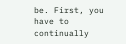be. First, you have to continually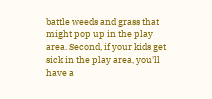battle weeds and grass that might pop up in the play area. Second, if your kids get sick in the play area, you'll have a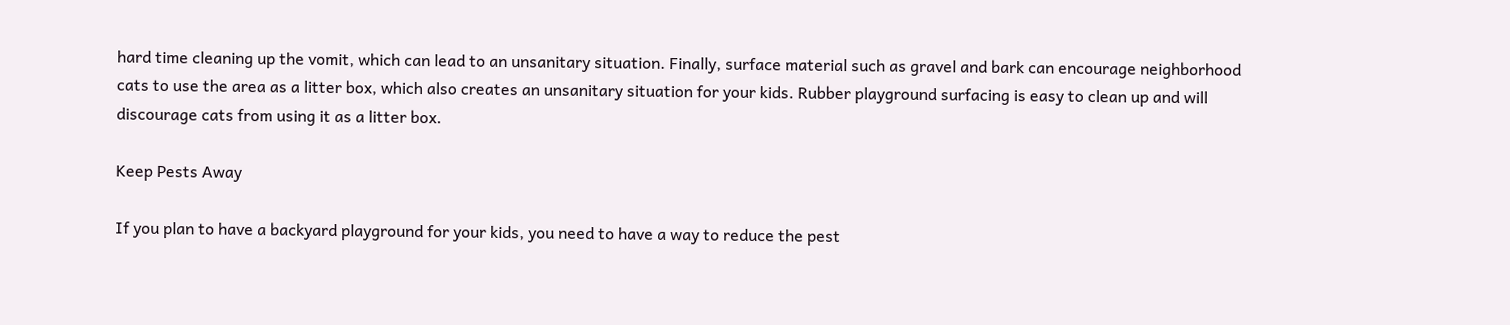hard time cleaning up the vomit, which can lead to an unsanitary situation. Finally, surface material such as gravel and bark can encourage neighborhood cats to use the area as a litter box, which also creates an unsanitary situation for your kids. Rubber playground surfacing is easy to clean up and will discourage cats from using it as a litter box.

Keep Pests Away

If you plan to have a backyard playground for your kids, you need to have a way to reduce the pest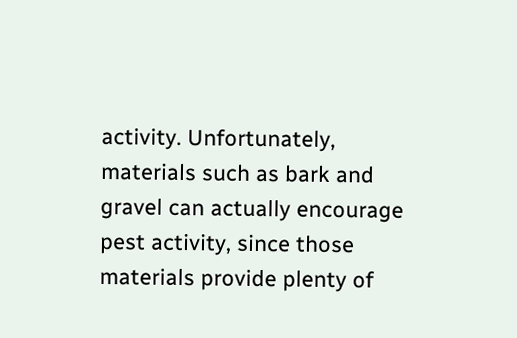activity. Unfortunately, materials such as bark and gravel can actually encourage pest activity, since those materials provide plenty of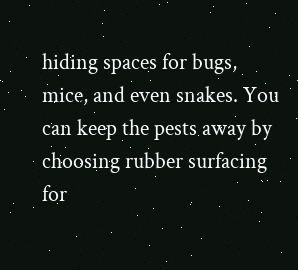hiding spaces for bugs, mice, and even snakes. You can keep the pests away by choosing rubber surfacing for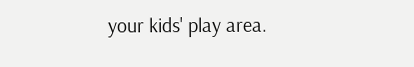your kids' play area.